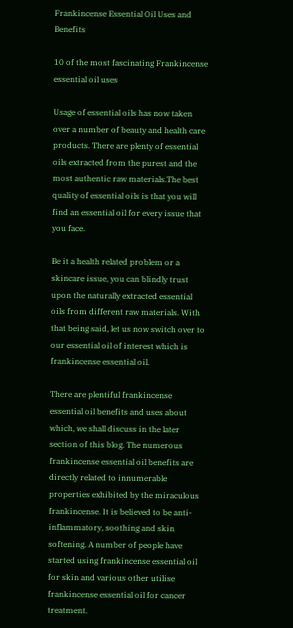Frankincense Essential Oil Uses and Benefits

10 of the most fascinating Frankincense essential oil uses

Usage of essential oils has now taken over a number of beauty and health care products. There are plenty of essential oils extracted from the purest and the most authentic raw materials.The best quality of essential oils is that you will find an essential oil for every issue that you face.

Be it a health related problem or a skincare issue, you can blindly trust upon the naturally extracted essential oils from different raw materials. With that being said, let us now switch over to our essential oil of interest which is frankincense essential oil.

There are plentiful frankincense essential oil benefits and uses about which, we shall discuss in the later section of this blog. The numerous frankincense essential oil benefits are directly related to innumerable properties exhibited by the miraculous frankincense. It is believed to be anti-inflammatory, soothing and skin softening. A number of people have started using frankincense essential oil for skin and various other utilise frankincense essential oil for cancer treatment.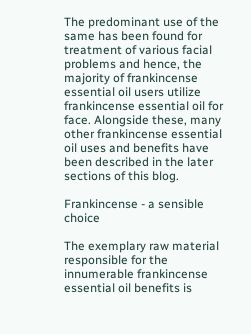The predominant use of the same has been found for treatment of various facial problems and hence, the majority of frankincense essential oil users utilize frankincense essential oil for face. Alongside these, many other frankincense essential oil uses and benefits have been described in the later sections of this blog.

Frankincense - a sensible choice

The exemplary raw material responsible for the innumerable frankincense essential oil benefits is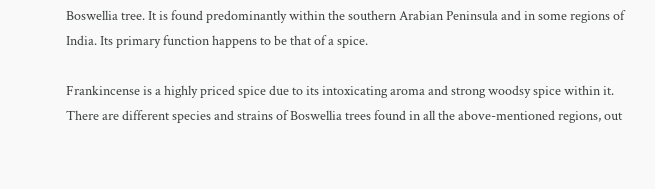Boswellia tree. It is found predominantly within the southern Arabian Peninsula and in some regions of India. Its primary function happens to be that of a spice.

Frankincense is a highly priced spice due to its intoxicating aroma and strong woodsy spice within it. There are different species and strains of Boswellia trees found in all the above-mentioned regions, out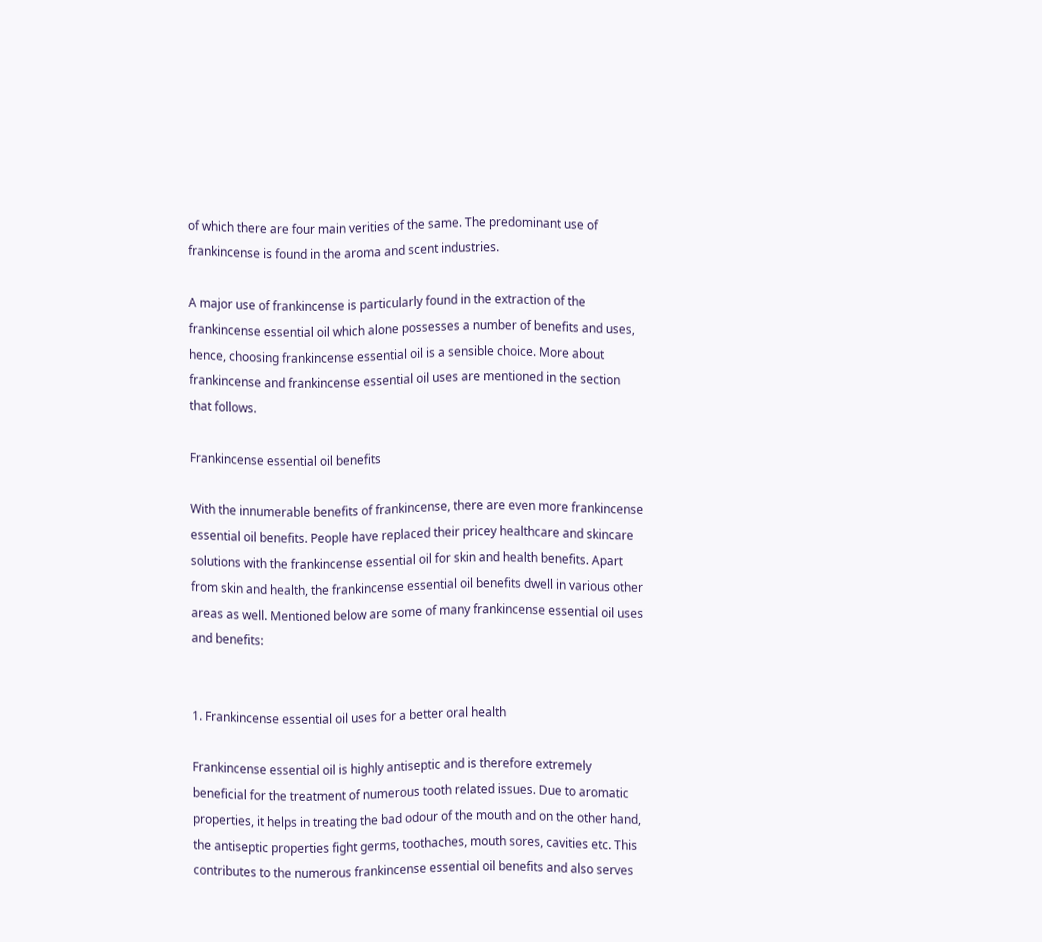of which there are four main verities of the same. The predominant use of frankincense is found in the aroma and scent industries.

A major use of frankincense is particularly found in the extraction of the frankincense essential oil which alone possesses a number of benefits and uses, hence, choosing frankincense essential oil is a sensible choice. More about frankincense and frankincense essential oil uses are mentioned in the section that follows.

Frankincense essential oil benefits

With the innumerable benefits of frankincense, there are even more frankincense essential oil benefits. People have replaced their pricey healthcare and skincare solutions with the frankincense essential oil for skin and health benefits. Apart from skin and health, the frankincense essential oil benefits dwell in various other areas as well. Mentioned below are some of many frankincense essential oil uses and benefits:


1. Frankincense essential oil uses for a better oral health

Frankincense essential oil is highly antiseptic and is therefore extremely beneficial for the treatment of numerous tooth related issues. Due to aromatic properties, it helps in treating the bad odour of the mouth and on the other hand, the antiseptic properties fight germs, toothaches, mouth sores, cavities etc. This contributes to the numerous frankincense essential oil benefits and also serves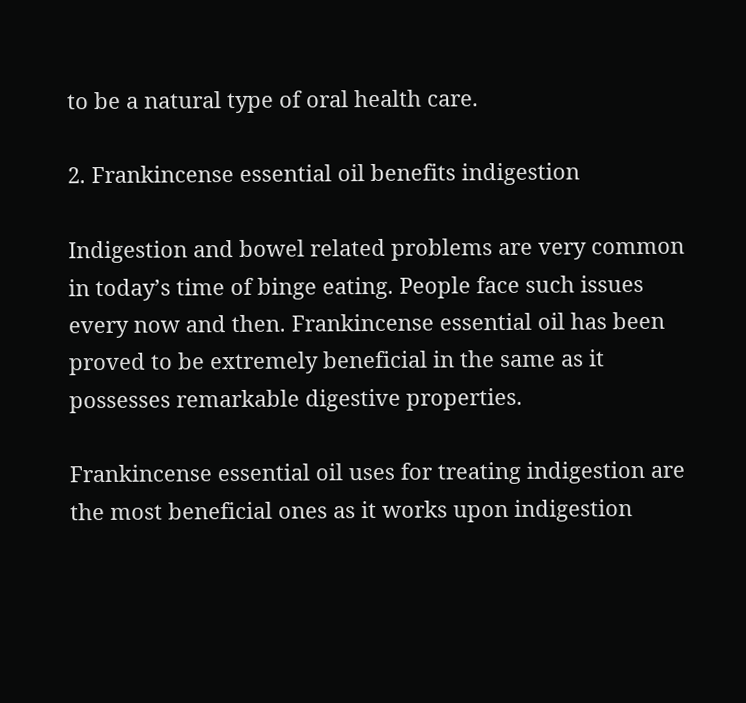to be a natural type of oral health care.

2. Frankincense essential oil benefits indigestion

Indigestion and bowel related problems are very common in today’s time of binge eating. People face such issues every now and then. Frankincense essential oil has been proved to be extremely beneficial in the same as it possesses remarkable digestive properties.

Frankincense essential oil uses for treating indigestion are the most beneficial ones as it works upon indigestion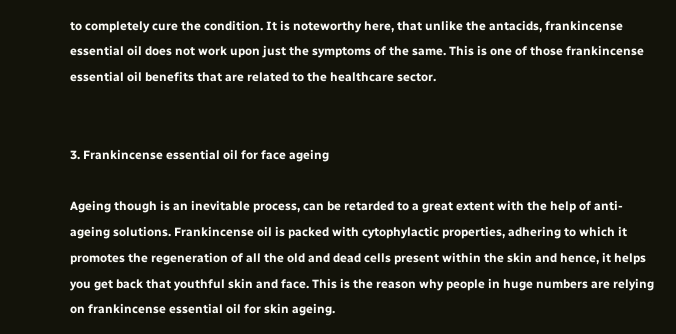to completely cure the condition. It is noteworthy here, that unlike the antacids, frankincense essential oil does not work upon just the symptoms of the same. This is one of those frankincense essential oil benefits that are related to the healthcare sector.


3. Frankincense essential oil for face ageing

Ageing though is an inevitable process, can be retarded to a great extent with the help of anti-ageing solutions. Frankincense oil is packed with cytophylactic properties, adhering to which it promotes the regeneration of all the old and dead cells present within the skin and hence, it helps you get back that youthful skin and face. This is the reason why people in huge numbers are relying on frankincense essential oil for skin ageing.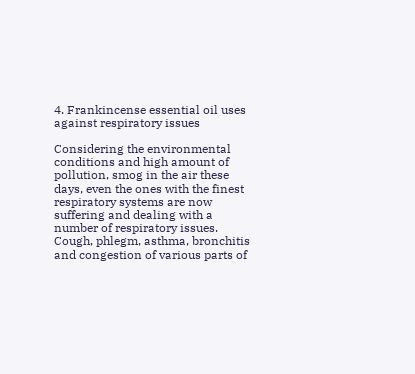4. Frankincense essential oil uses against respiratory issues

Considering the environmental conditions and high amount of pollution, smog in the air these days, even the ones with the finest respiratory systems are now suffering and dealing with a number of respiratory issues. Cough, phlegm, asthma, bronchitis and congestion of various parts of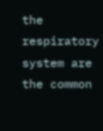the respiratory system are the common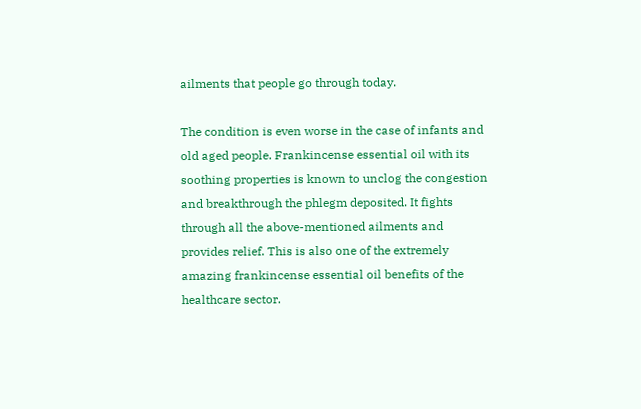ailments that people go through today.

The condition is even worse in the case of infants and old aged people. Frankincense essential oil with its soothing properties is known to unclog the congestion and breakthrough the phlegm deposited. It fights through all the above-mentioned ailments and provides relief. This is also one of the extremely amazing frankincense essential oil benefits of the healthcare sector.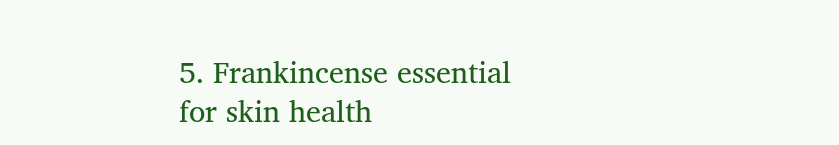5. Frankincense essential for skin health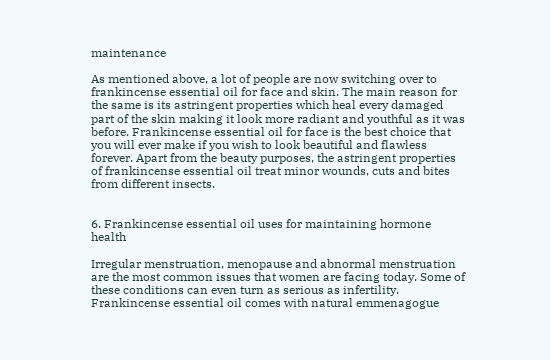maintenance

As mentioned above, a lot of people are now switching over to frankincense essential oil for face and skin. The main reason for the same is its astringent properties which heal every damaged part of the skin making it look more radiant and youthful as it was before. Frankincense essential oil for face is the best choice that you will ever make if you wish to look beautiful and flawless forever. Apart from the beauty purposes, the astringent properties of frankincense essential oil treat minor wounds, cuts and bites from different insects.


6. Frankincense essential oil uses for maintaining hormone health

Irregular menstruation, menopause and abnormal menstruation are the most common issues that women are facing today. Some of these conditions can even turn as serious as infertility. Frankincense essential oil comes with natural emmenagogue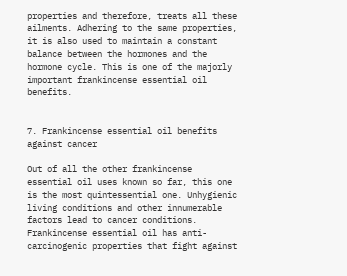properties and therefore, treats all these ailments. Adhering to the same properties, it is also used to maintain a constant balance between the hormones and the hormone cycle. This is one of the majorly important frankincense essential oil benefits.


7. Frankincense essential oil benefits against cancer

Out of all the other frankincense essential oil uses known so far, this one is the most quintessential one. Unhygienic living conditions and other innumerable factors lead to cancer conditions. Frankincense essential oil has anti-carcinogenic properties that fight against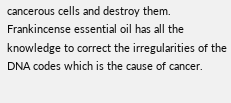cancerous cells and destroy them. Frankincense essential oil has all the knowledge to correct the irregularities of the DNA codes which is the cause of cancer.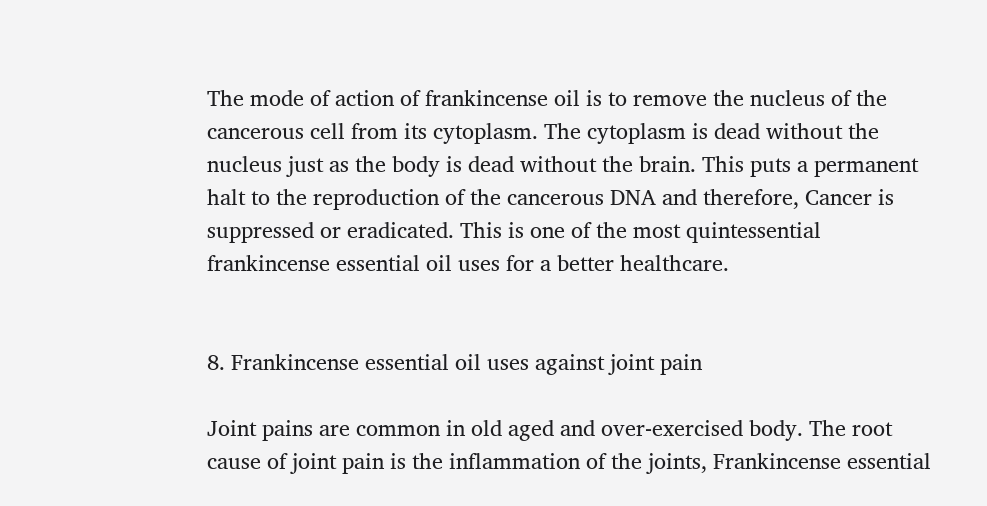The mode of action of frankincense oil is to remove the nucleus of the cancerous cell from its cytoplasm. The cytoplasm is dead without the nucleus just as the body is dead without the brain. This puts a permanent halt to the reproduction of the cancerous DNA and therefore, Cancer is suppressed or eradicated. This is one of the most quintessential frankincense essential oil uses for a better healthcare.


8. Frankincense essential oil uses against joint pain

Joint pains are common in old aged and over-exercised body. The root cause of joint pain is the inflammation of the joints, Frankincense essential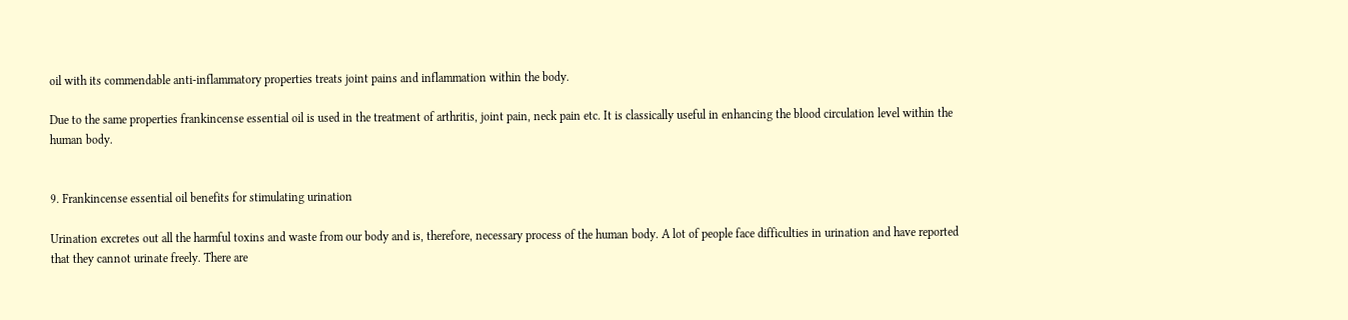oil with its commendable anti-inflammatory properties treats joint pains and inflammation within the body.

Due to the same properties frankincense essential oil is used in the treatment of arthritis, joint pain, neck pain etc. It is classically useful in enhancing the blood circulation level within the human body.


9. Frankincense essential oil benefits for stimulating urination

Urination excretes out all the harmful toxins and waste from our body and is, therefore, necessary process of the human body. A lot of people face difficulties in urination and have reported that they cannot urinate freely. There are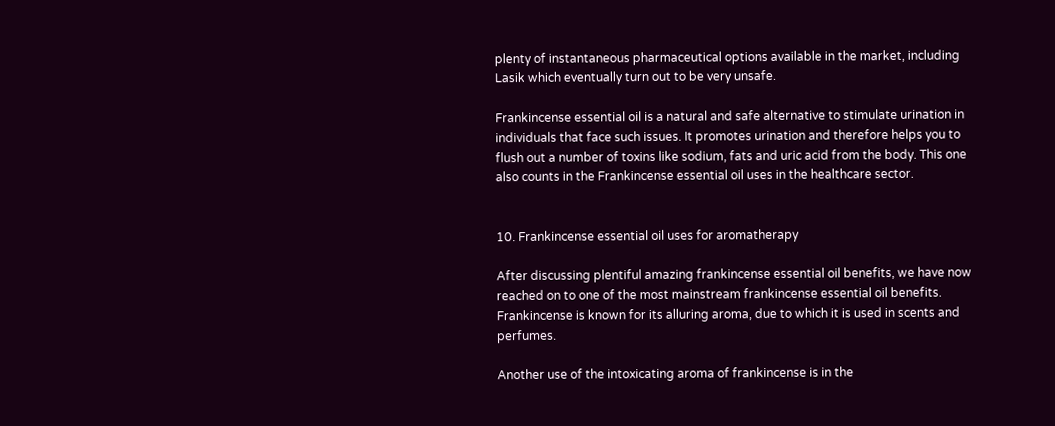plenty of instantaneous pharmaceutical options available in the market, including Lasik which eventually turn out to be very unsafe.

Frankincense essential oil is a natural and safe alternative to stimulate urination in individuals that face such issues. It promotes urination and therefore helps you to flush out a number of toxins like sodium, fats and uric acid from the body. This one also counts in the Frankincense essential oil uses in the healthcare sector.


10. Frankincense essential oil uses for aromatherapy

After discussing plentiful amazing frankincense essential oil benefits, we have now reached on to one of the most mainstream frankincense essential oil benefits. Frankincense is known for its alluring aroma, due to which it is used in scents and perfumes.

Another use of the intoxicating aroma of frankincense is in the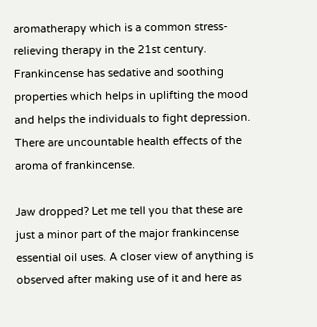aromatherapy which is a common stress-relieving therapy in the 21st century. Frankincense has sedative and soothing properties which helps in uplifting the mood and helps the individuals to fight depression. There are uncountable health effects of the aroma of frankincense.

Jaw dropped? Let me tell you that these are just a minor part of the major frankincense essential oil uses. A closer view of anything is observed after making use of it and here as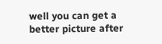well you can get a better picture after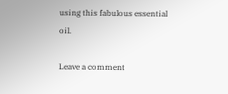using this fabulous essential oil.

Leave a comment